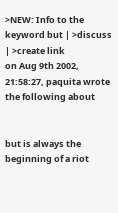>NEW: Info to the keyword but | >discuss | >create link
on Aug 9th 2002, 21:58:27, paquita wrote the following about


but is always the beginning of a riot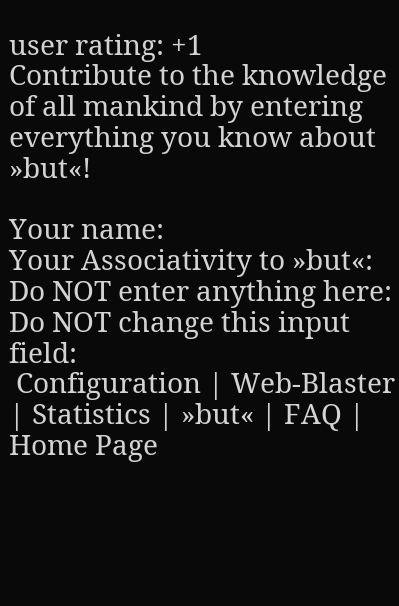user rating: +1
Contribute to the knowledge of all mankind by entering everything you know about »but«!

Your name:
Your Associativity to »but«:
Do NOT enter anything here:
Do NOT change this input field:
 Configuration | Web-Blaster | Statistics | »but« | FAQ | Home Page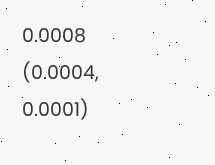0.0008 (0.0004, 0.0001)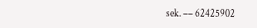sek. –– 62425902